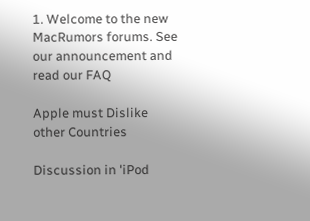1. Welcome to the new MacRumors forums. See our announcement and read our FAQ

Apple must Dislike other Countries

Discussion in 'iPod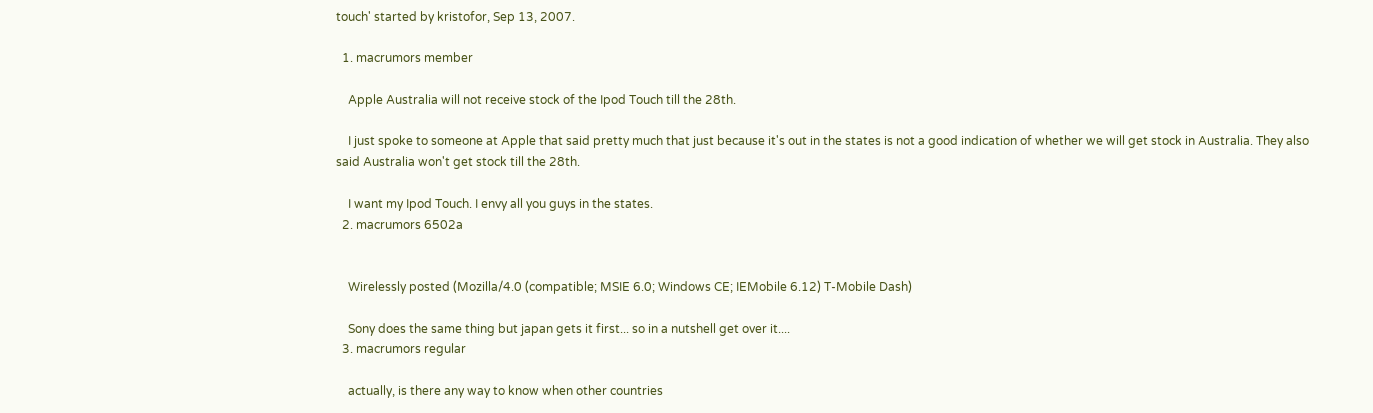touch' started by kristofor, Sep 13, 2007.

  1. macrumors member

    Apple Australia will not receive stock of the Ipod Touch till the 28th.

    I just spoke to someone at Apple that said pretty much that just because it's out in the states is not a good indication of whether we will get stock in Australia. They also said Australia won't get stock till the 28th.

    I want my Ipod Touch. I envy all you guys in the states.
  2. macrumors 6502a


    Wirelessly posted (Mozilla/4.0 (compatible; MSIE 6.0; Windows CE; IEMobile 6.12) T-Mobile Dash)

    Sony does the same thing but japan gets it first... so in a nutshell get over it....
  3. macrumors regular

    actually, is there any way to know when other countries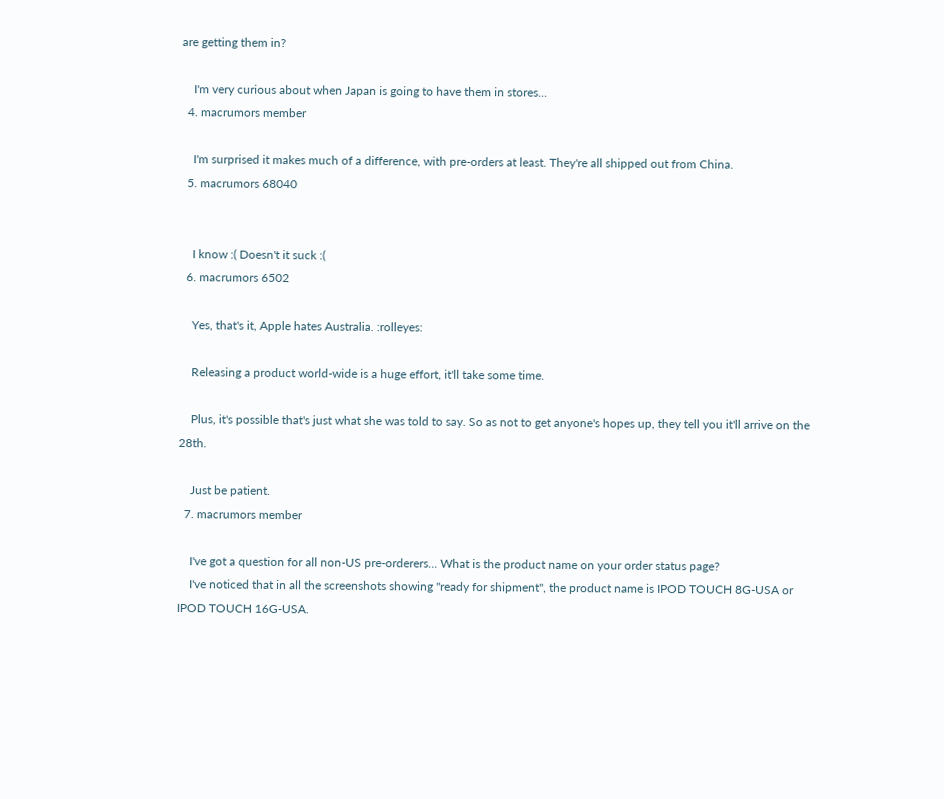are getting them in?

    I'm very curious about when Japan is going to have them in stores...
  4. macrumors member

    I'm surprised it makes much of a difference, with pre-orders at least. They're all shipped out from China.
  5. macrumors 68040


    I know :( Doesn't it suck :(
  6. macrumors 6502

    Yes, that's it, Apple hates Australia. :rolleyes:

    Releasing a product world-wide is a huge effort, it'll take some time.

    Plus, it's possible that's just what she was told to say. So as not to get anyone's hopes up, they tell you it'll arrive on the 28th.

    Just be patient.
  7. macrumors member

    I've got a question for all non-US pre-orderers... What is the product name on your order status page?
    I've noticed that in all the screenshots showing "ready for shipment", the product name is IPOD TOUCH 8G-USA or IPOD TOUCH 16G-USA.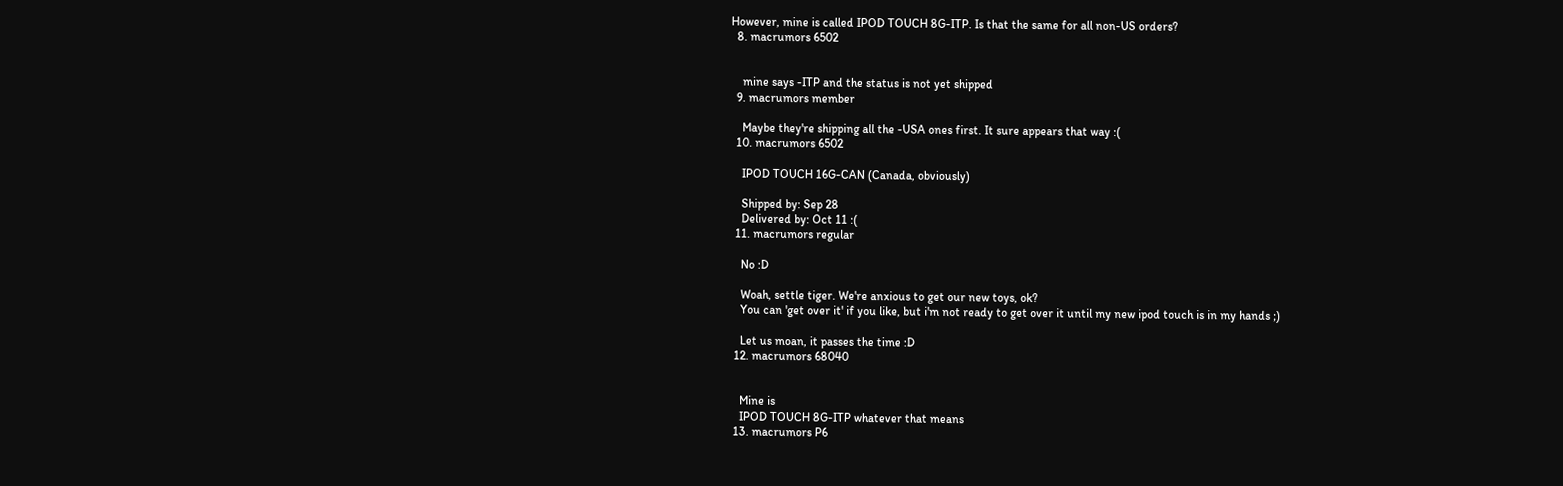However, mine is called IPOD TOUCH 8G-ITP. Is that the same for all non-US orders?
  8. macrumors 6502


    mine says -ITP and the status is not yet shipped
  9. macrumors member

    Maybe they're shipping all the -USA ones first. It sure appears that way :(
  10. macrumors 6502

    IPOD TOUCH 16G-CAN (Canada, obviously)

    Shipped by: Sep 28
    Delivered by: Oct 11 :(
  11. macrumors regular

    No :D

    Woah, settle tiger. We're anxious to get our new toys, ok?
    You can 'get over it' if you like, but i'm not ready to get over it until my new ipod touch is in my hands ;)

    Let us moan, it passes the time :D
  12. macrumors 68040


    Mine is
    IPOD TOUCH 8G-ITP whatever that means
  13. macrumors P6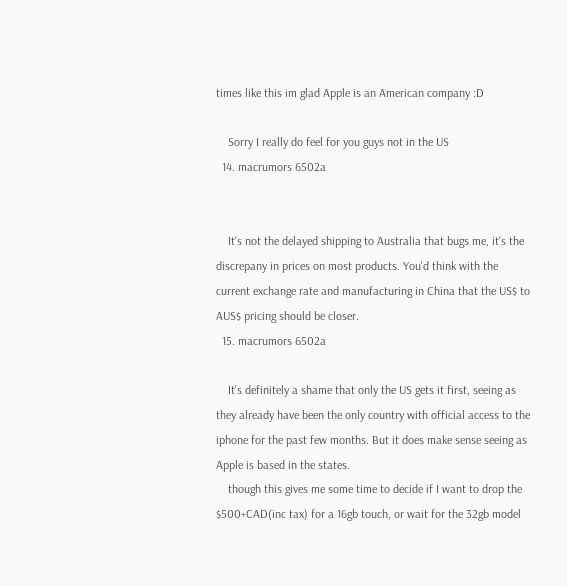times like this im glad Apple is an American company :D

    Sorry I really do feel for you guys not in the US
  14. macrumors 6502a


    It's not the delayed shipping to Australia that bugs me, it's the discrepany in prices on most products. You'd think with the current exchange rate and manufacturing in China that the US$ to AUS$ pricing should be closer.
  15. macrumors 6502a

    It's definitely a shame that only the US gets it first, seeing as they already have been the only country with official access to the iphone for the past few months. But it does make sense seeing as Apple is based in the states.
    though this gives me some time to decide if I want to drop the $500+CAD(inc tax) for a 16gb touch, or wait for the 32gb model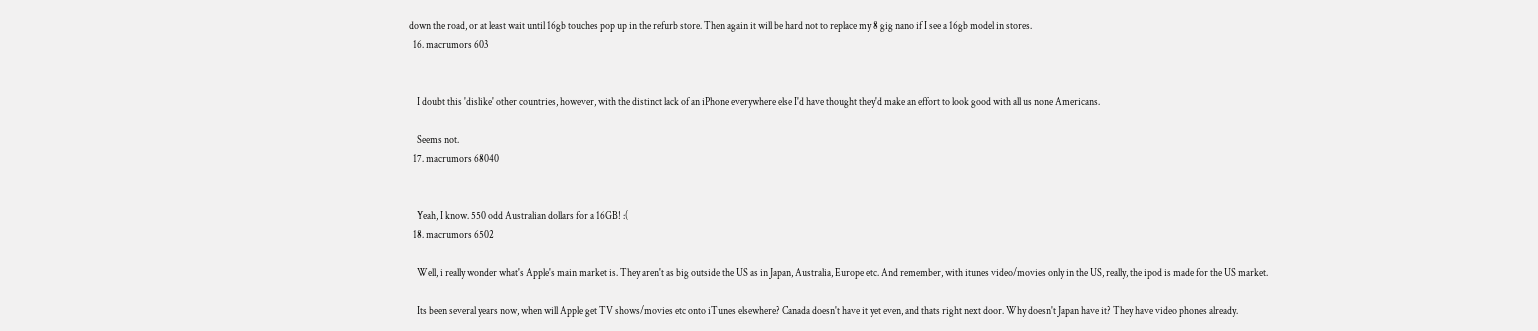down the road, or at least wait until 16gb touches pop up in the refurb store. Then again it will be hard not to replace my 8 gig nano if I see a 16gb model in stores.
  16. macrumors 603


    I doubt this 'dislike' other countries, however, with the distinct lack of an iPhone everywhere else I'd have thought they'd make an effort to look good with all us none Americans.

    Seems not.
  17. macrumors 68040


    Yeah, I know. 550 odd Australian dollars for a 16GB! :(
  18. macrumors 6502

    Well, i really wonder what's Apple's main market is. They aren't as big outside the US as in Japan, Australia, Europe etc. And remember, with itunes video/movies only in the US, really, the ipod is made for the US market.

    Its been several years now, when will Apple get TV shows/movies etc onto iTunes elsewhere? Canada doesn't have it yet even, and thats right next door. Why doesn't Japan have it? They have video phones already.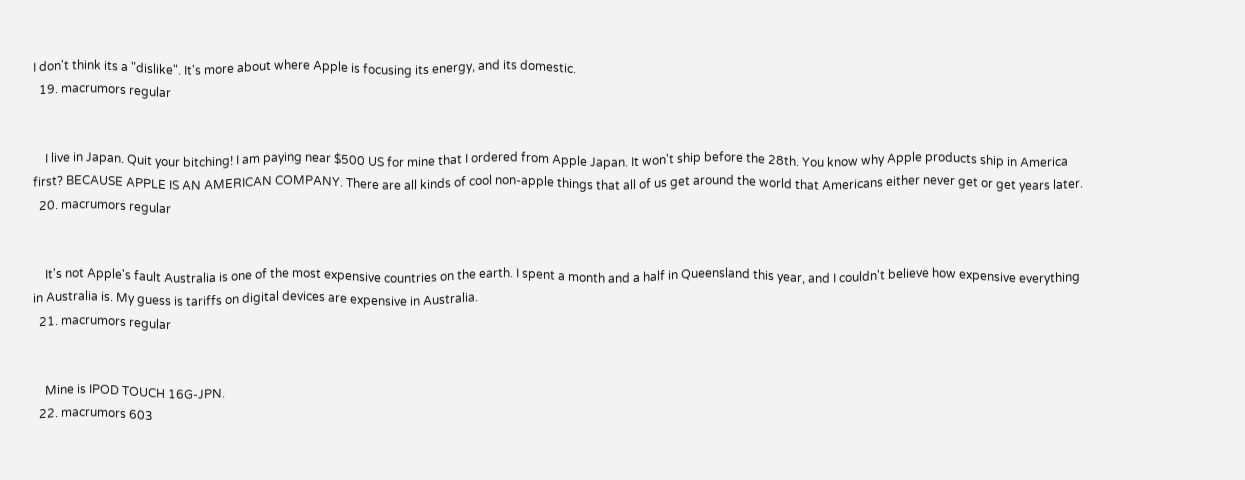I don't think its a "dislike". It's more about where Apple is focusing its energy, and its domestic.
  19. macrumors regular


    I live in Japan. Quit your bitching! I am paying near $500 US for mine that I ordered from Apple Japan. It won't ship before the 28th. You know why Apple products ship in America first? BECAUSE APPLE IS AN AMERICAN COMPANY. There are all kinds of cool non-apple things that all of us get around the world that Americans either never get or get years later.
  20. macrumors regular


    It's not Apple's fault Australia is one of the most expensive countries on the earth. I spent a month and a half in Queensland this year, and I couldn't believe how expensive everything in Australia is. My guess is tariffs on digital devices are expensive in Australia.
  21. macrumors regular


    Mine is IPOD TOUCH 16G-JPN.
  22. macrumors 603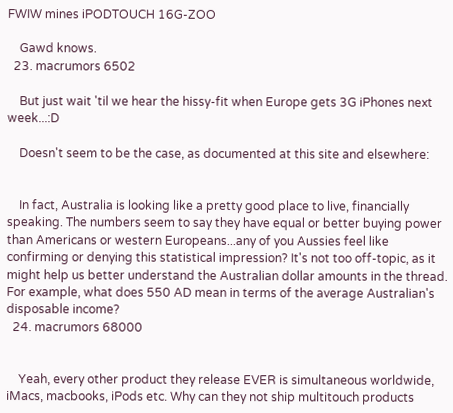FWIW mines iPODTOUCH 16G-ZOO

    Gawd knows.
  23. macrumors 6502

    But just wait 'til we hear the hissy-fit when Europe gets 3G iPhones next week...:D

    Doesn't seem to be the case, as documented at this site and elsewhere:


    In fact, Australia is looking like a pretty good place to live, financially speaking. The numbers seem to say they have equal or better buying power than Americans or western Europeans...any of you Aussies feel like confirming or denying this statistical impression? It's not too off-topic, as it might help us better understand the Australian dollar amounts in the thread. For example, what does 550 AD mean in terms of the average Australian's disposable income?
  24. macrumors 68000


    Yeah, every other product they release EVER is simultaneous worldwide, iMacs, macbooks, iPods etc. Why can they not ship multitouch products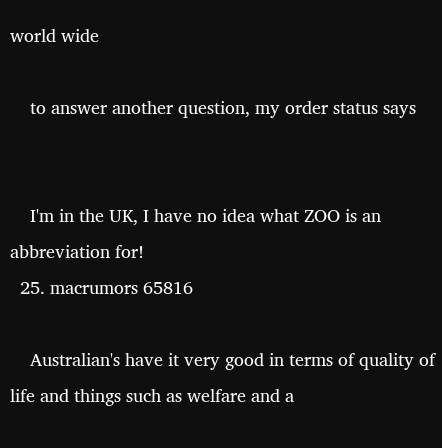world wide

    to answer another question, my order status says


    I'm in the UK, I have no idea what ZOO is an abbreviation for!
  25. macrumors 65816

    Australian's have it very good in terms of quality of life and things such as welfare and a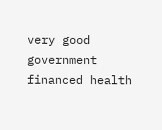very good government financed health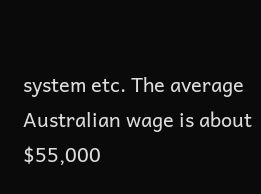system etc. The average Australian wage is about $55,000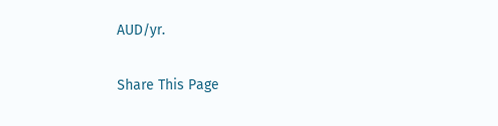AUD/yr.

Share This Page